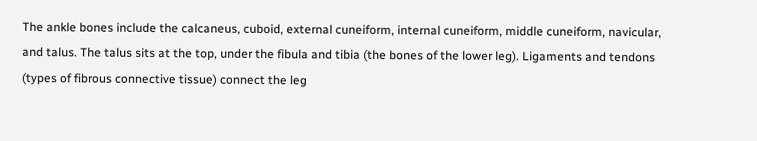The ankle bones include the calcaneus, cuboid, external cuneiform, internal cuneiform, middle cuneiform, navicular, and talus. The talus sits at the top, under the fibula and tibia (the bones of the lower leg). Ligaments and tendons (types of fibrous connective tissue) connect the leg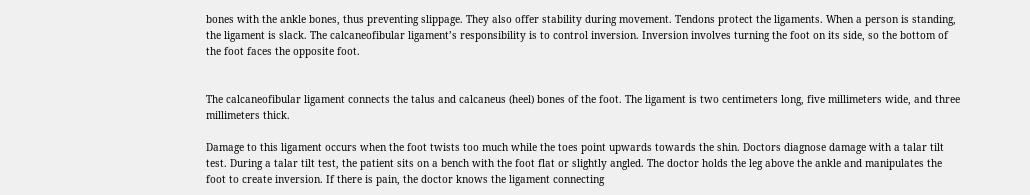bones with the ankle bones, thus preventing slippage. They also offer stability during movement. Tendons protect the ligaments. When a person is standing, the ligament is slack. The calcaneofibular ligament’s responsibility is to control inversion. Inversion involves turning the foot on its side, so the bottom of the foot faces the opposite foot.


The calcaneofibular ligament connects the talus and calcaneus (heel) bones of the foot. The ligament is two centimeters long, five millimeters wide, and three millimeters thick.

Damage to this ligament occurs when the foot twists too much while the toes point upwards towards the shin. Doctors diagnose damage with a talar tilt test. During a talar tilt test, the patient sits on a bench with the foot flat or slightly angled. The doctor holds the leg above the ankle and manipulates the foot to create inversion. If there is pain, the doctor knows the ligament connecting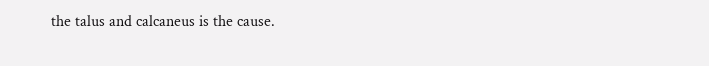the talus and calcaneus is the cause.